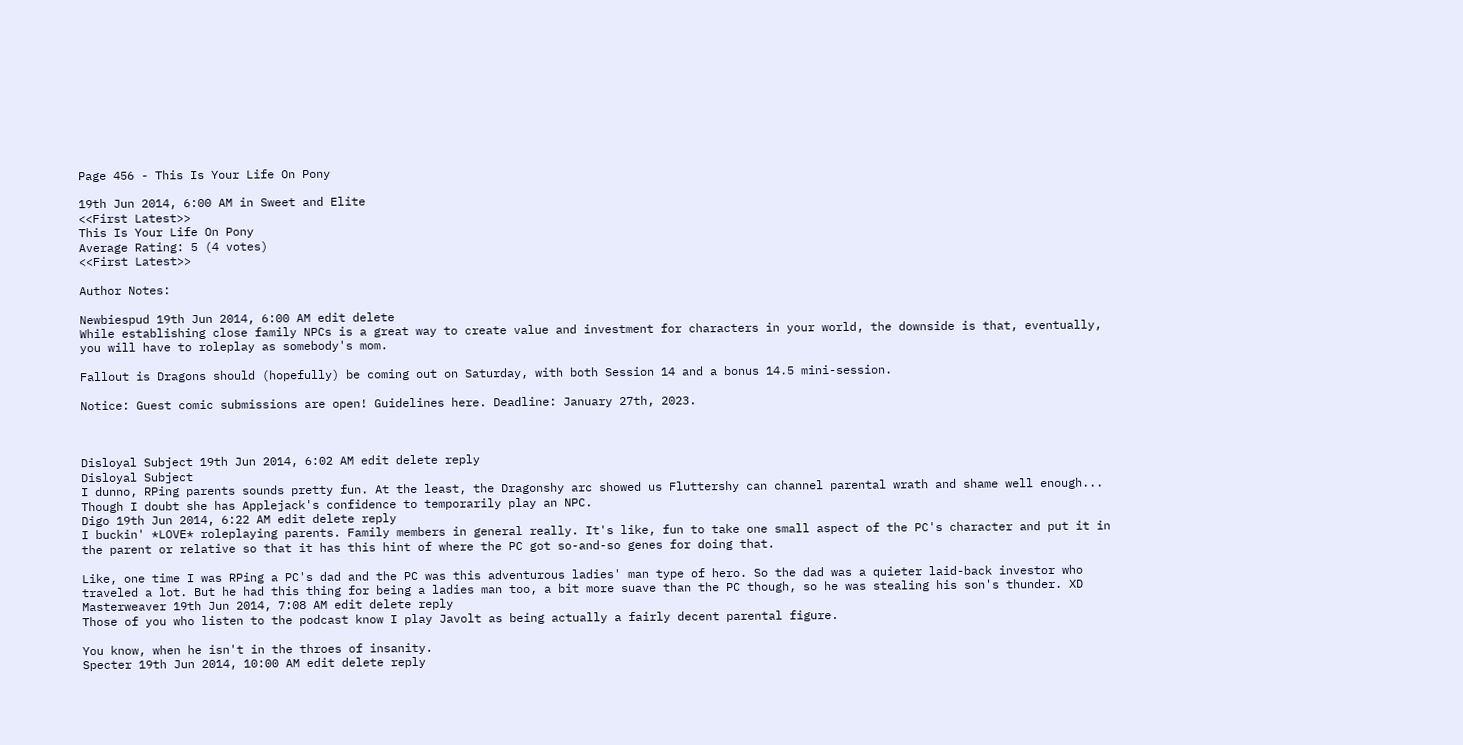Page 456 - This Is Your Life On Pony

19th Jun 2014, 6:00 AM in Sweet and Elite
<<First Latest>>
This Is Your Life On Pony
Average Rating: 5 (4 votes)
<<First Latest>>

Author Notes:

Newbiespud 19th Jun 2014, 6:00 AM edit delete
While establishing close family NPCs is a great way to create value and investment for characters in your world, the downside is that, eventually, you will have to roleplay as somebody's mom.

Fallout is Dragons should (hopefully) be coming out on Saturday, with both Session 14 and a bonus 14.5 mini-session.

Notice: Guest comic submissions are open! Guidelines here. Deadline: January 27th, 2023.



Disloyal Subject 19th Jun 2014, 6:02 AM edit delete reply
Disloyal Subject
I dunno, RPing parents sounds pretty fun. At the least, the Dragonshy arc showed us Fluttershy can channel parental wrath and shame well enough... Though I doubt she has Applejack's confidence to temporarily play an NPC.
Digo 19th Jun 2014, 6:22 AM edit delete reply
I buckin' *LOVE* roleplaying parents. Family members in general really. It's like, fun to take one small aspect of the PC's character and put it in the parent or relative so that it has this hint of where the PC got so-and-so genes for doing that.

Like, one time I was RPing a PC's dad and the PC was this adventurous ladies' man type of hero. So the dad was a quieter laid-back investor who traveled a lot. But he had this thing for being a ladies man too, a bit more suave than the PC though, so he was stealing his son's thunder. XD
Masterweaver 19th Jun 2014, 7:08 AM edit delete reply
Those of you who listen to the podcast know I play Javolt as being actually a fairly decent parental figure.

You know, when he isn't in the throes of insanity.
Specter 19th Jun 2014, 10:00 AM edit delete reply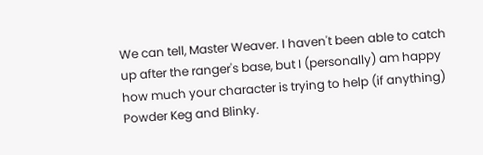We can tell, Master Weaver. I haven't been able to catch up after the ranger's base, but I (personally) am happy how much your character is trying to help (if anything) Powder Keg and Blinky.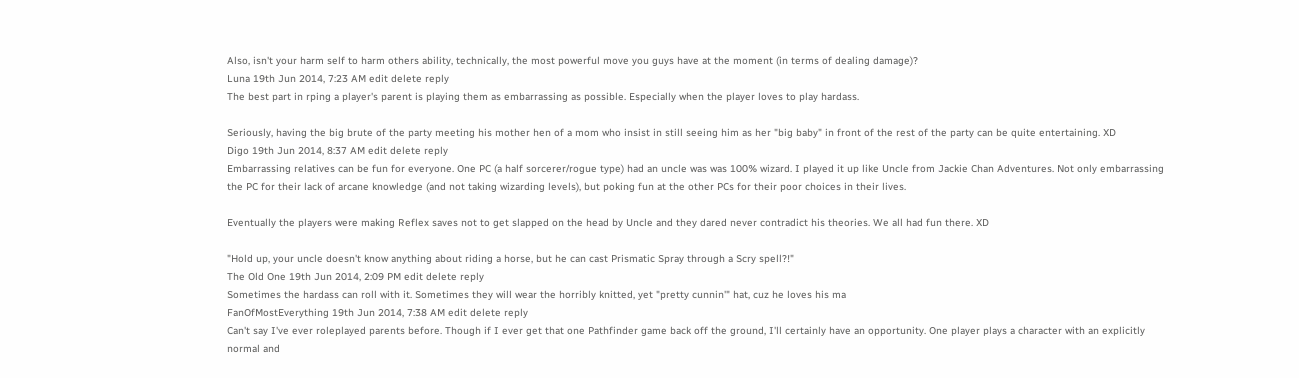Also, isn't your harm self to harm others ability, technically, the most powerful move you guys have at the moment (in terms of dealing damage)?
Luna 19th Jun 2014, 7:23 AM edit delete reply
The best part in rping a player's parent is playing them as embarrassing as possible. Especially when the player loves to play hardass.

Seriously, having the big brute of the party meeting his mother hen of a mom who insist in still seeing him as her "big baby" in front of the rest of the party can be quite entertaining. XD
Digo 19th Jun 2014, 8:37 AM edit delete reply
Embarrassing relatives can be fun for everyone. One PC (a half sorcerer/rogue type) had an uncle was was 100% wizard. I played it up like Uncle from Jackie Chan Adventures. Not only embarrassing the PC for their lack of arcane knowledge (and not taking wizarding levels), but poking fun at the other PCs for their poor choices in their lives.

Eventually the players were making Reflex saves not to get slapped on the head by Uncle and they dared never contradict his theories. We all had fun there. XD

"Hold up, your uncle doesn't know anything about riding a horse, but he can cast Prismatic Spray through a Scry spell?!"
The Old One 19th Jun 2014, 2:09 PM edit delete reply
Sometimes the hardass can roll with it. Sometimes they will wear the horribly knitted, yet "pretty cunnin'" hat, cuz he loves his ma
FanOfMostEverything 19th Jun 2014, 7:38 AM edit delete reply
Can't say I've ever roleplayed parents before. Though if I ever get that one Pathfinder game back off the ground, I'll certainly have an opportunity. One player plays a character with an explicitly normal and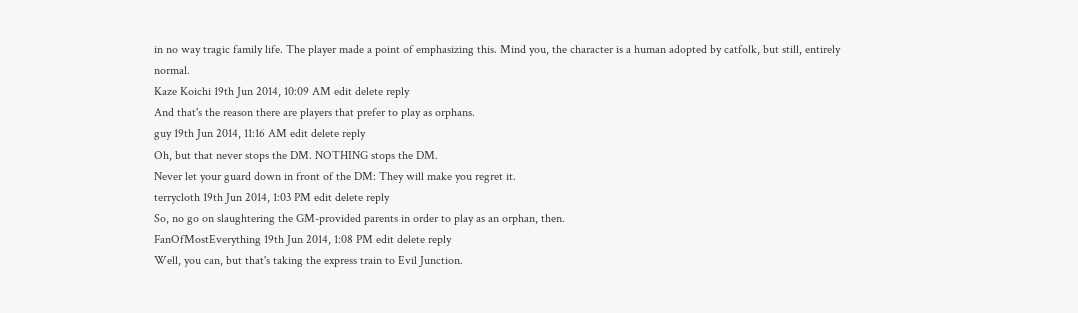in no way tragic family life. The player made a point of emphasizing this. Mind you, the character is a human adopted by catfolk, but still, entirely normal.
Kaze Koichi 19th Jun 2014, 10:09 AM edit delete reply
And that's the reason there are players that prefer to play as orphans.
guy 19th Jun 2014, 11:16 AM edit delete reply
Oh, but that never stops the DM. NOTHING stops the DM.
Never let your guard down in front of the DM: They will make you regret it.
terrycloth 19th Jun 2014, 1:03 PM edit delete reply
So, no go on slaughtering the GM-provided parents in order to play as an orphan, then.
FanOfMostEverything 19th Jun 2014, 1:08 PM edit delete reply
Well, you can, but that's taking the express train to Evil Junction.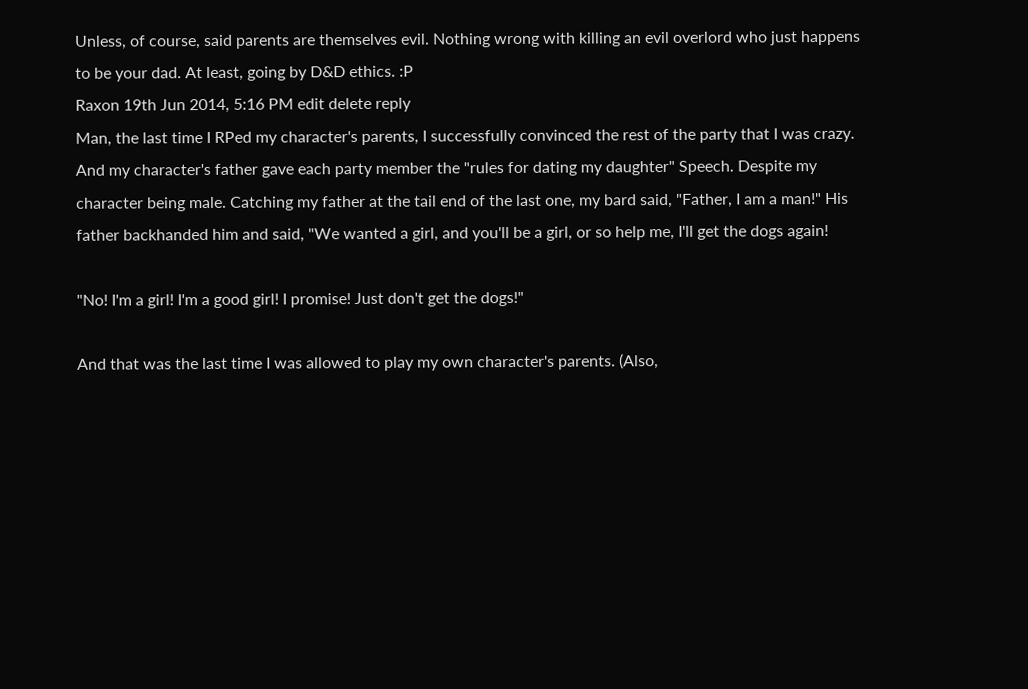Unless, of course, said parents are themselves evil. Nothing wrong with killing an evil overlord who just happens to be your dad. At least, going by D&D ethics. :P
Raxon 19th Jun 2014, 5:16 PM edit delete reply
Man, the last time I RPed my character's parents, I successfully convinced the rest of the party that I was crazy. And my character's father gave each party member the "rules for dating my daughter" Speech. Despite my character being male. Catching my father at the tail end of the last one, my bard said, "Father, I am a man!" His father backhanded him and said, "We wanted a girl, and you'll be a girl, or so help me, I'll get the dogs again!

"No! I'm a girl! I'm a good girl! I promise! Just don't get the dogs!"

And that was the last time I was allowed to play my own character's parents. (Also,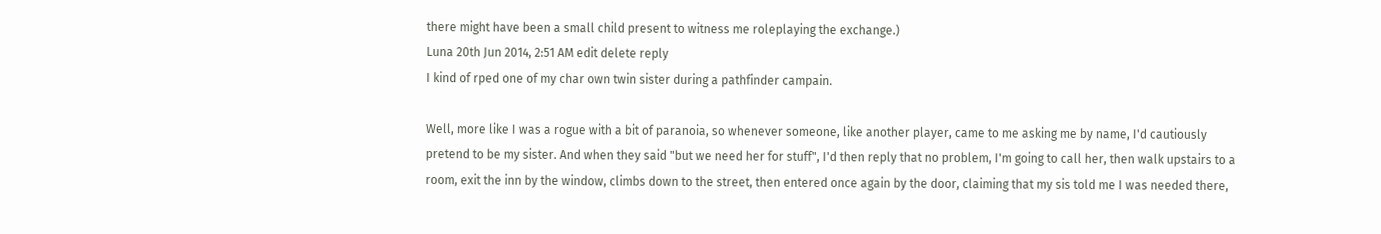there might have been a small child present to witness me roleplaying the exchange.)
Luna 20th Jun 2014, 2:51 AM edit delete reply
I kind of rped one of my char own twin sister during a pathfinder campain.

Well, more like I was a rogue with a bit of paranoia, so whenever someone, like another player, came to me asking me by name, I'd cautiously pretend to be my sister. And when they said "but we need her for stuff", I'd then reply that no problem, I'm going to call her, then walk upstairs to a room, exit the inn by the window, climbs down to the street, then entered once again by the door, claiming that my sis told me I was needed there,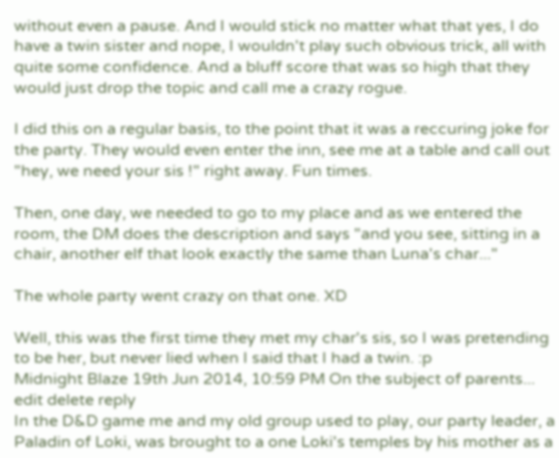without even a pause. And I would stick no matter what that yes, I do have a twin sister and nope, I wouldn't play such obvious trick, all with quite some confidence. And a bluff score that was so high that they would just drop the topic and call me a crazy rogue.

I did this on a regular basis, to the point that it was a reccuring joke for the party. They would even enter the inn, see me at a table and call out "hey, we need your sis !" right away. Fun times.

Then, one day, we needed to go to my place and as we entered the room, the DM does the description and says "and you see, sitting in a chair, another elf that look exactly the same than Luna's char..."

The whole party went crazy on that one. XD

Well, this was the first time they met my char's sis, so I was pretending to be her, but never lied when I said that I had a twin. :p
Midnight Blaze 19th Jun 2014, 10:59 PM On the subject of parents... edit delete reply
In the D&D game me and my old group used to play, our party leader, a Paladin of Loki, was brought to a one Loki's temples by his mother as a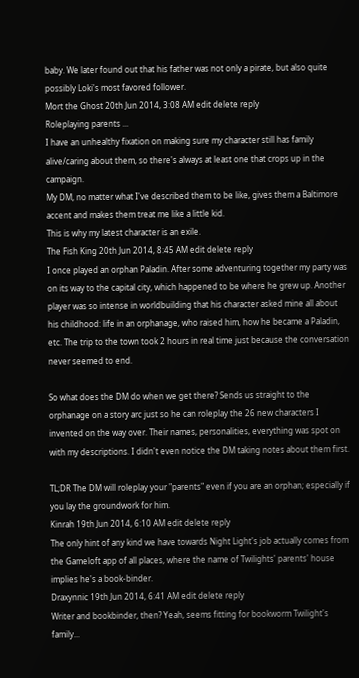baby. We later found out that his father was not only a pirate, but also quite possibly Loki's most favored follower.
Mort the Ghost 20th Jun 2014, 3:08 AM edit delete reply
Roleplaying parents ...
I have an unhealthy fixation on making sure my character still has family alive/caring about them, so there's always at least one that crops up in the campaign.
My DM, no matter what I've described them to be like, gives them a Baltimore accent and makes them treat me like a little kid.
This is why my latest character is an exile.
The Fish King 20th Jun 2014, 8:45 AM edit delete reply
I once played an orphan Paladin. After some adventuring together my party was on its way to the capital city, which happened to be where he grew up. Another player was so intense in worldbuilding that his character asked mine all about his childhood: life in an orphanage, who raised him, how he became a Paladin, etc. The trip to the town took 2 hours in real time just because the conversation never seemed to end.

So what does the DM do when we get there? Sends us straight to the orphanage on a story arc just so he can roleplay the 26 new characters I invented on the way over. Their names, personalities, everything was spot on with my descriptions. I didn't even notice the DM taking notes about them first.

TL;DR The DM will roleplay your "parents" even if you are an orphan; especially if you lay the groundwork for him.
Kinrah 19th Jun 2014, 6:10 AM edit delete reply
The only hint of any kind we have towards Night Light's job actually comes from the Gameloft app of all places, where the name of Twilights' parents' house implies he's a book-binder.
Draxynnic 19th Jun 2014, 6:41 AM edit delete reply
Writer and bookbinder, then? Yeah, seems fitting for bookworm Twilight's family...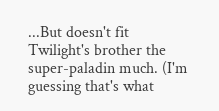...But doesn't fit Twilight's brother the super-paladin much. (I'm guessing that's what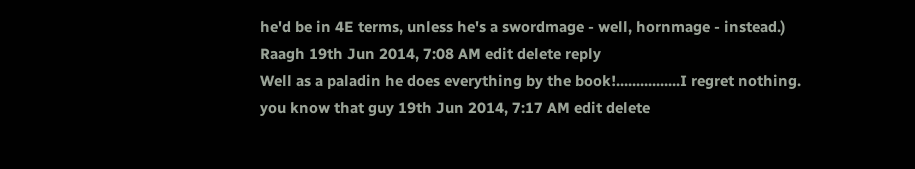he'd be in 4E terms, unless he's a swordmage - well, hornmage - instead.)
Raagh 19th Jun 2014, 7:08 AM edit delete reply
Well as a paladin he does everything by the book!................I regret nothing.
you know that guy 19th Jun 2014, 7:17 AM edit delete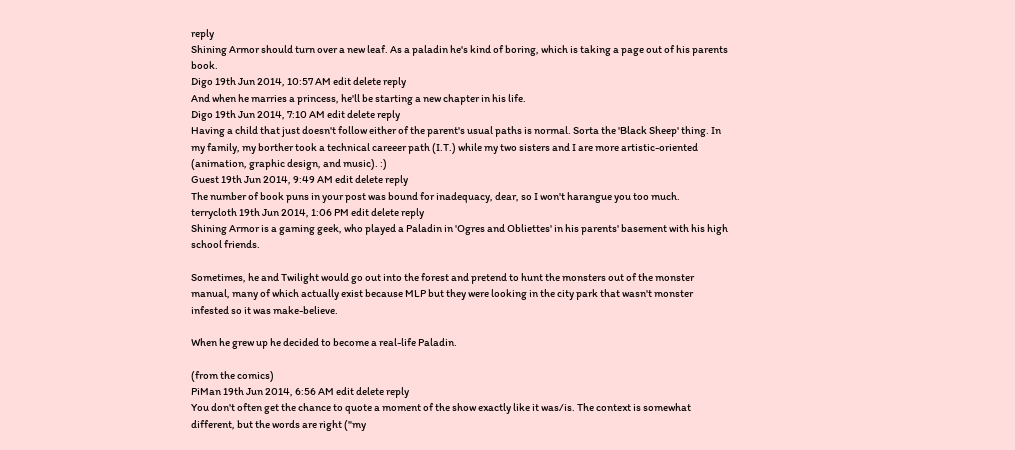reply
Shining Armor should turn over a new leaf. As a paladin he's kind of boring, which is taking a page out of his parents book.
Digo 19th Jun 2014, 10:57 AM edit delete reply
And when he marries a princess, he'll be starting a new chapter in his life.
Digo 19th Jun 2014, 7:10 AM edit delete reply
Having a child that just doesn't follow either of the parent's usual paths is normal. Sorta the 'Black Sheep' thing. In my family, my borther took a technical careeer path (I.T.) while my two sisters and I are more artistic-oriented (animation, graphic design, and music). :)
Guest 19th Jun 2014, 9:49 AM edit delete reply
The number of book puns in your post was bound for inadequacy, dear, so I won't harangue you too much.
terrycloth 19th Jun 2014, 1:06 PM edit delete reply
Shining Armor is a gaming geek, who played a Paladin in 'Ogres and Obliettes' in his parents' basement with his high school friends.

Sometimes, he and Twilight would go out into the forest and pretend to hunt the monsters out of the monster manual, many of which actually exist because MLP but they were looking in the city park that wasn't monster infested so it was make-believe.

When he grew up he decided to become a real-life Paladin.

(from the comics)
PiMan 19th Jun 2014, 6:56 AM edit delete reply
You don't often get the chance to quote a moment of the show exactly like it was/is. The context is somewhat different, but the words are right ("my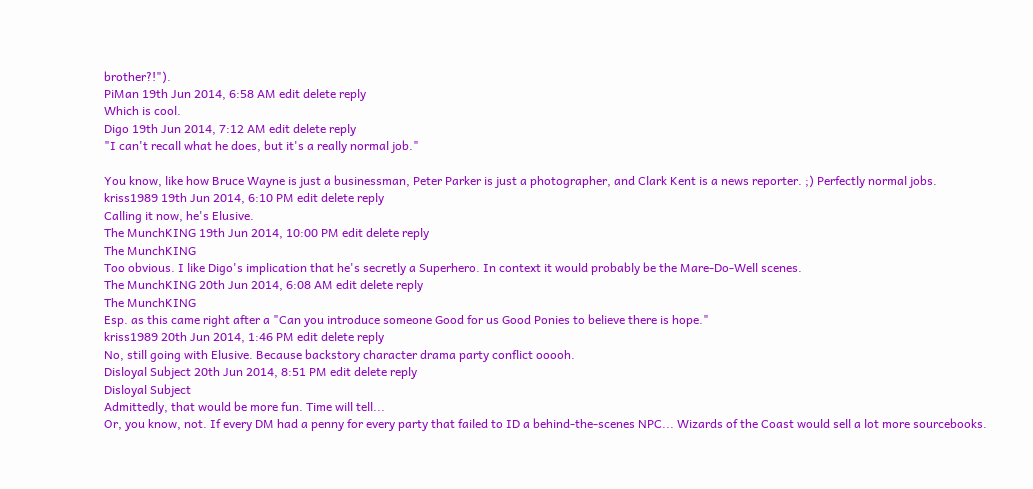brother?!").
PiMan 19th Jun 2014, 6:58 AM edit delete reply
Which is cool.
Digo 19th Jun 2014, 7:12 AM edit delete reply
"I can't recall what he does, but it's a really normal job."

You know, like how Bruce Wayne is just a businessman, Peter Parker is just a photographer, and Clark Kent is a news reporter. ;) Perfectly normal jobs.
kriss1989 19th Jun 2014, 6:10 PM edit delete reply
Calling it now, he's Elusive.
The MunchKING 19th Jun 2014, 10:00 PM edit delete reply
The MunchKING
Too obvious. I like Digo's implication that he's secretly a Superhero. In context it would probably be the Mare-Do-Well scenes.
The MunchKING 20th Jun 2014, 6:08 AM edit delete reply
The MunchKING
Esp. as this came right after a "Can you introduce someone Good for us Good Ponies to believe there is hope."
kriss1989 20th Jun 2014, 1:46 PM edit delete reply
No, still going with Elusive. Because backstory character drama party conflict ooooh.
Disloyal Subject 20th Jun 2014, 8:51 PM edit delete reply
Disloyal Subject
Admittedly, that would be more fun. Time will tell...
Or, you know, not. If every DM had a penny for every party that failed to ID a behind-the-scenes NPC... Wizards of the Coast would sell a lot more sourcebooks.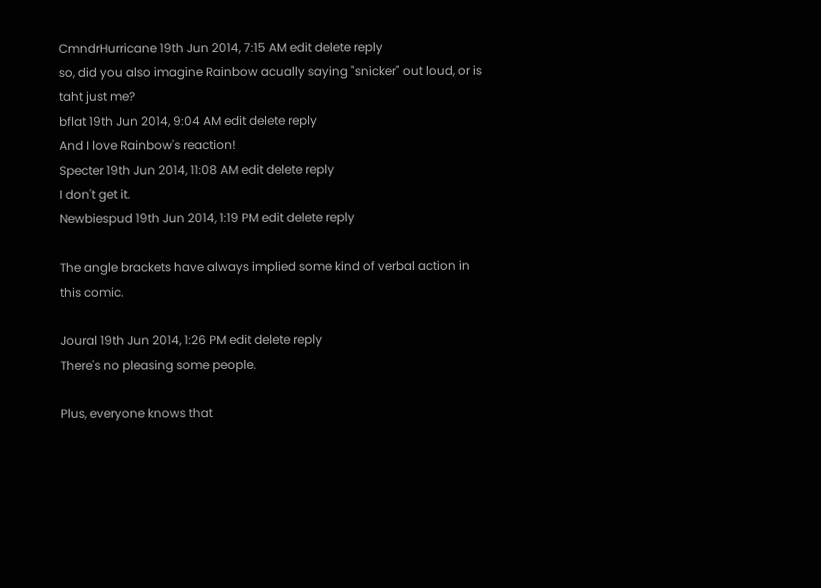CmndrHurricane 19th Jun 2014, 7:15 AM edit delete reply
so, did you also imagine Rainbow acually saying "snicker" out loud, or is taht just me?
bflat 19th Jun 2014, 9:04 AM edit delete reply
And I love Rainbow's reaction!
Specter 19th Jun 2014, 11:08 AM edit delete reply
I don't get it.
Newbiespud 19th Jun 2014, 1:19 PM edit delete reply

The angle brackets have always implied some kind of verbal action in this comic.

Joural 19th Jun 2014, 1:26 PM edit delete reply
There's no pleasing some people.

Plus, everyone knows that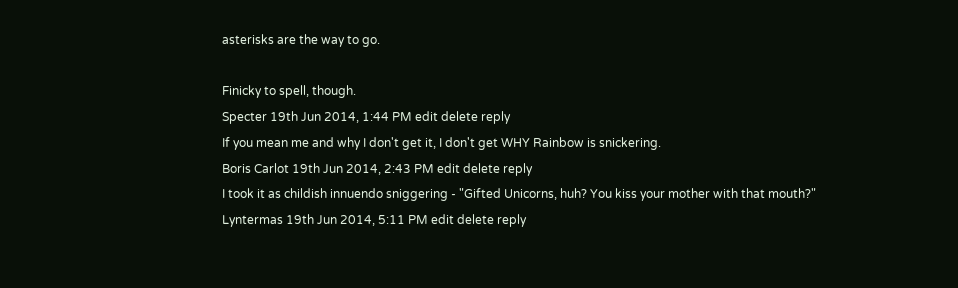asterisks are the way to go.

Finicky to spell, though.
Specter 19th Jun 2014, 1:44 PM edit delete reply
If you mean me and why I don't get it, I don't get WHY Rainbow is snickering.
Boris Carlot 19th Jun 2014, 2:43 PM edit delete reply
I took it as childish innuendo sniggering - "Gifted Unicorns, huh? You kiss your mother with that mouth?"
Lyntermas 19th Jun 2014, 5:11 PM edit delete reply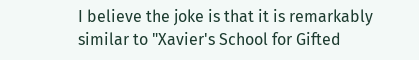I believe the joke is that it is remarkably similar to "Xavier's School for Gifted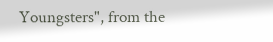Youngsters", from the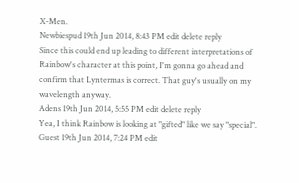X-Men.
Newbiespud 19th Jun 2014, 8:43 PM edit delete reply
Since this could end up leading to different interpretations of Rainbow's character at this point, I'm gonna go ahead and confirm that Lyntermas is correct. That guy's usually on my wavelength anyway.
Adens 19th Jun 2014, 5:55 PM edit delete reply
Yea, I think Rainbow is looking at "gifted" like we say "special".
Guest 19th Jun 2014, 7:24 PM edit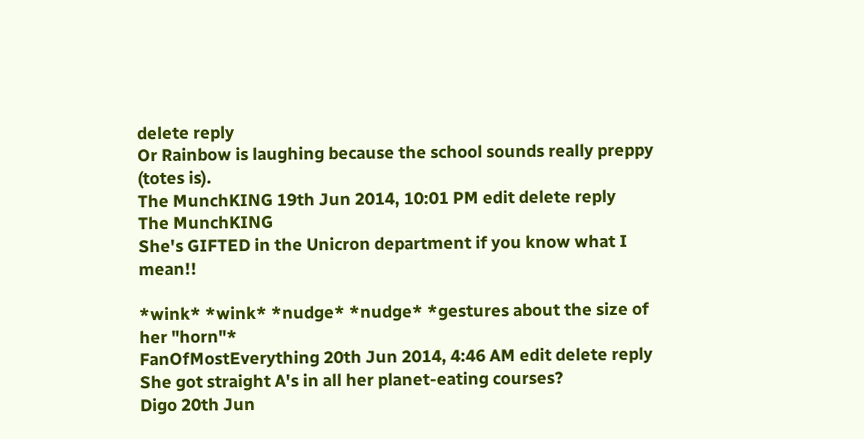delete reply
Or Rainbow is laughing because the school sounds really preppy (totes is).
The MunchKING 19th Jun 2014, 10:01 PM edit delete reply
The MunchKING
She's GIFTED in the Unicron department if you know what I mean!!

*wink* *wink* *nudge* *nudge* *gestures about the size of her "horn"*
FanOfMostEverything 20th Jun 2014, 4:46 AM edit delete reply
She got straight A's in all her planet-eating courses?
Digo 20th Jun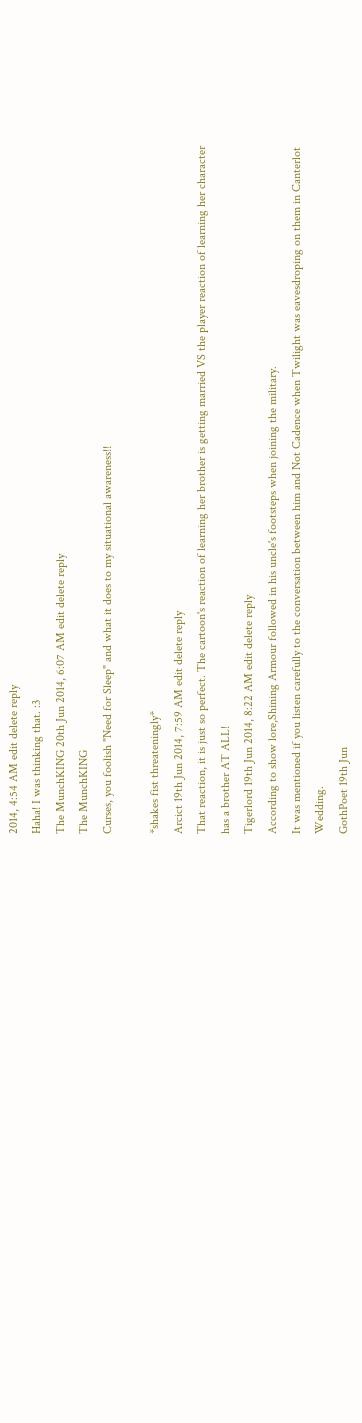2014, 4:54 AM edit delete reply
Haha! I was thinking that. :3
The MunchKING 20th Jun 2014, 6:07 AM edit delete reply
The MunchKING
Curses, you foolish "Need for Sleep" and what it does to my situational awareness!!

*shakes fist threateningly*
Arcict 19th Jun 2014, 7:59 AM edit delete reply
That reaction, it is just so perfect. The cartoon's reaction of learning her brother is getting married VS the player reaction of learning her character has a brother AT ALL!
Tigerlord 19th Jun 2014, 8:22 AM edit delete reply
According to show lore,Shining Armour followed in his uncle's footsteps when joining the military.
It was mentioned if you listen carefully to the conversation between him and Not Cadence when Twilight was eavesdroping on them in Canterlot Wedding.
GothPoet 19th Jun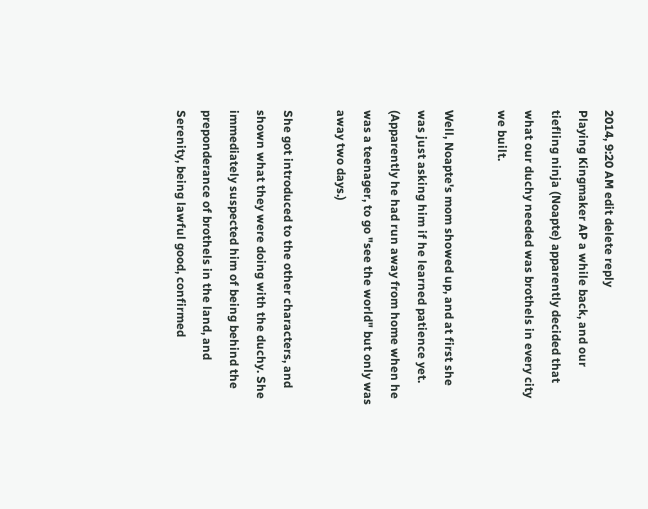2014, 9:20 AM edit delete reply
Playing Kingmaker AP a while back, and our tiefling ninja (Noapte) apparently decided that what our duchy needed was brothels in every city we built.

Well, Noapte's mom showed up, and at first she was just asking him if he learned patience yet. (Apparently he had run away from home when he was a teenager, to go "see the world" but only was away two days.)

She got introduced to the other characters, and shown what they were doing with the duchy. She immediately suspected him of being behind the preponderance of brothels in the land, and Serenity, being lawful good, confirmed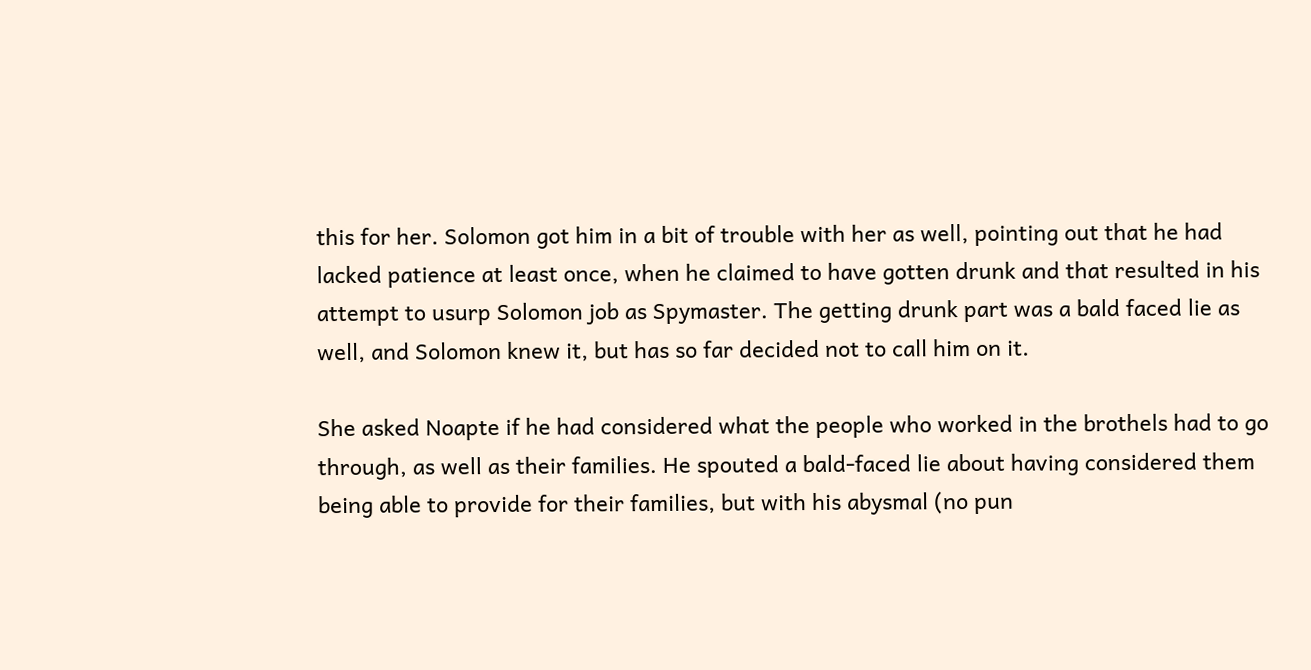this for her. Solomon got him in a bit of trouble with her as well, pointing out that he had lacked patience at least once, when he claimed to have gotten drunk and that resulted in his attempt to usurp Solomon job as Spymaster. The getting drunk part was a bald faced lie as well, and Solomon knew it, but has so far decided not to call him on it.

She asked Noapte if he had considered what the people who worked in the brothels had to go through, as well as their families. He spouted a bald-faced lie about having considered them being able to provide for their families, but with his abysmal (no pun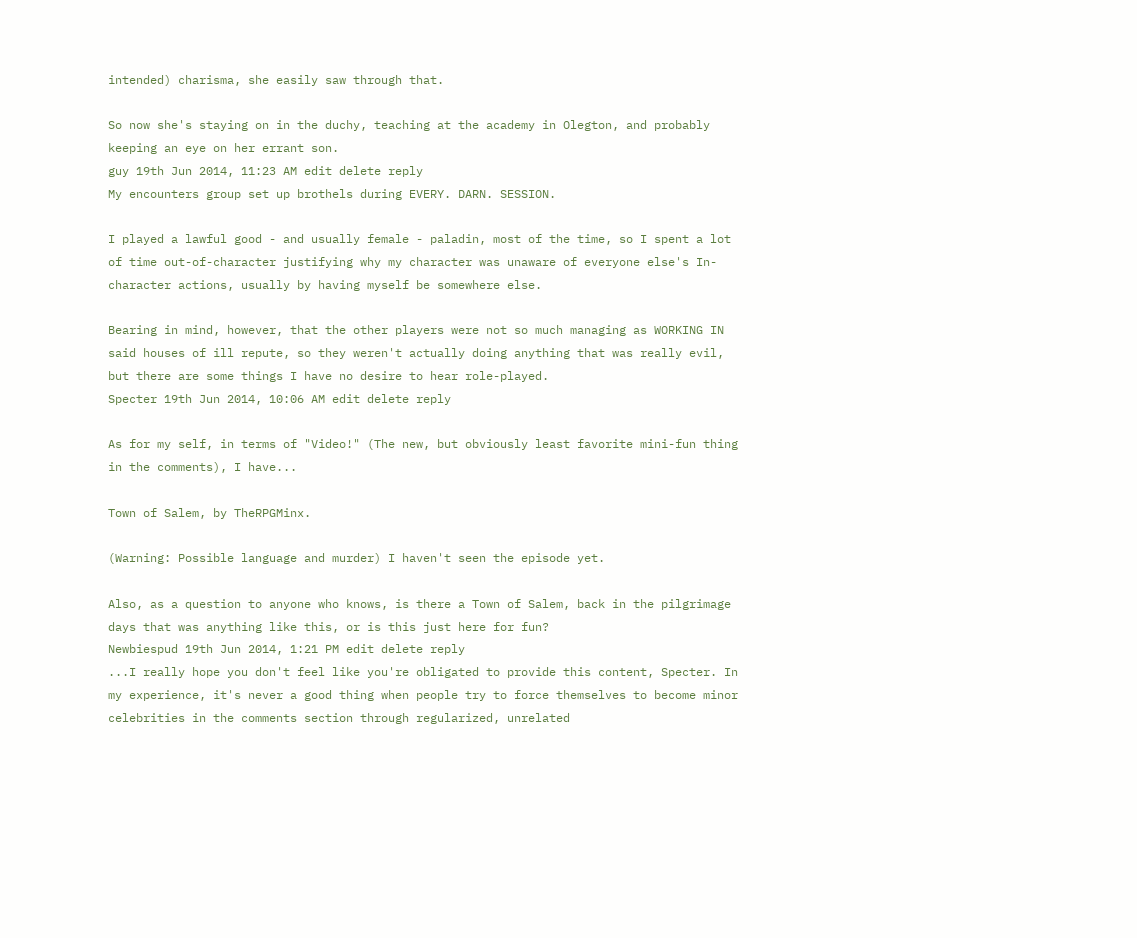intended) charisma, she easily saw through that.

So now she's staying on in the duchy, teaching at the academy in Olegton, and probably keeping an eye on her errant son.
guy 19th Jun 2014, 11:23 AM edit delete reply
My encounters group set up brothels during EVERY. DARN. SESSION.

I played a lawful good - and usually female - paladin, most of the time, so I spent a lot of time out-of-character justifying why my character was unaware of everyone else's In-character actions, usually by having myself be somewhere else.

Bearing in mind, however, that the other players were not so much managing as WORKING IN said houses of ill repute, so they weren't actually doing anything that was really evil, but there are some things I have no desire to hear role-played.
Specter 19th Jun 2014, 10:06 AM edit delete reply

As for my self, in terms of "Video!" (The new, but obviously least favorite mini-fun thing in the comments), I have...

Town of Salem, by TheRPGMinx.

(Warning: Possible language and murder) I haven't seen the episode yet.

Also, as a question to anyone who knows, is there a Town of Salem, back in the pilgrimage days that was anything like this, or is this just here for fun?
Newbiespud 19th Jun 2014, 1:21 PM edit delete reply
...I really hope you don't feel like you're obligated to provide this content, Specter. In my experience, it's never a good thing when people try to force themselves to become minor celebrities in the comments section through regularized, unrelated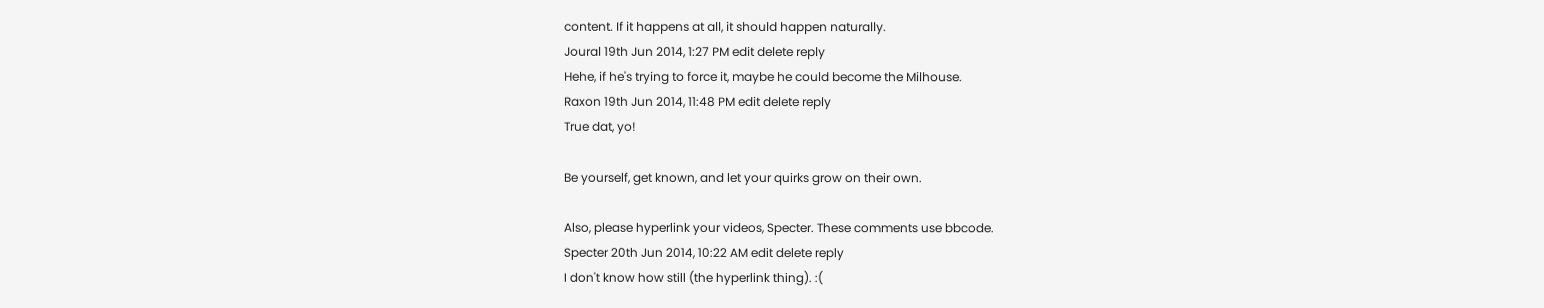content. If it happens at all, it should happen naturally.
Joural 19th Jun 2014, 1:27 PM edit delete reply
Hehe, if he's trying to force it, maybe he could become the Milhouse.
Raxon 19th Jun 2014, 11:48 PM edit delete reply
True dat, yo!

Be yourself, get known, and let your quirks grow on their own.

Also, please hyperlink your videos, Specter. These comments use bbcode.
Specter 20th Jun 2014, 10:22 AM edit delete reply
I don't know how still (the hyperlink thing). :(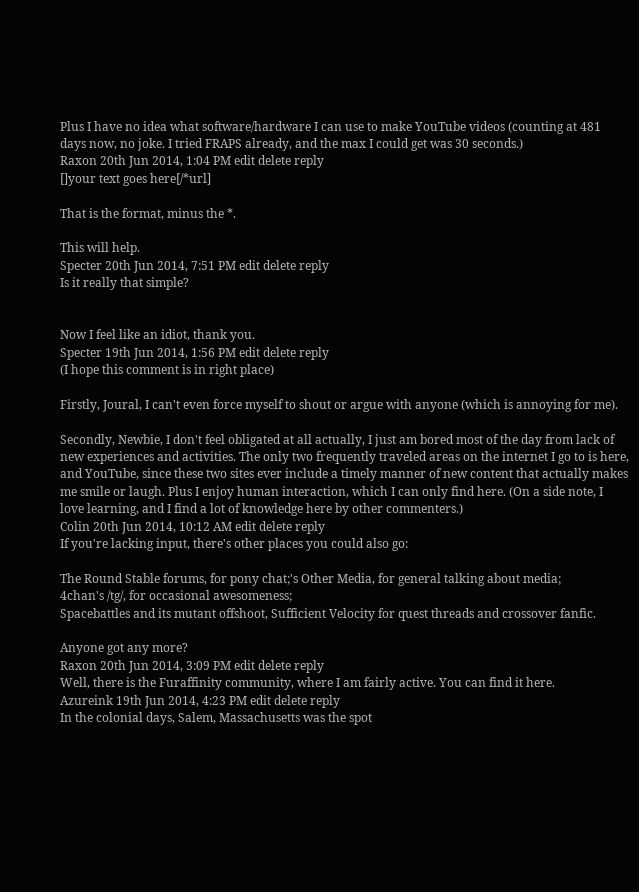Plus I have no idea what software/hardware I can use to make YouTube videos (counting at 481 days now, no joke. I tried FRAPS already, and the max I could get was 30 seconds.)
Raxon 20th Jun 2014, 1:04 PM edit delete reply
[]your text goes here[/*url]

That is the format, minus the *.

This will help.
Specter 20th Jun 2014, 7:51 PM edit delete reply
Is it really that simple?


Now I feel like an idiot, thank you.
Specter 19th Jun 2014, 1:56 PM edit delete reply
(I hope this comment is in right place)

Firstly, Joural, I can't even force myself to shout or argue with anyone (which is annoying for me).

Secondly, Newbie, I don't feel obligated at all actually, I just am bored most of the day from lack of new experiences and activities. The only two frequently traveled areas on the internet I go to is here, and YouTube, since these two sites ever include a timely manner of new content that actually makes me smile or laugh. Plus I enjoy human interaction, which I can only find here. (On a side note, I love learning, and I find a lot of knowledge here by other commenters.)
Colin 20th Jun 2014, 10:12 AM edit delete reply
If you're lacking input, there's other places you could also go:

The Round Stable forums, for pony chat;'s Other Media, for general talking about media;
4chan's /tg/, for occasional awesomeness;
Spacebattles and its mutant offshoot, Sufficient Velocity for quest threads and crossover fanfic.

Anyone got any more?
Raxon 20th Jun 2014, 3:09 PM edit delete reply
Well, there is the Furaffinity community, where I am fairly active. You can find it here.
Azureink 19th Jun 2014, 4:23 PM edit delete reply
In the colonial days, Salem, Massachusetts was the spot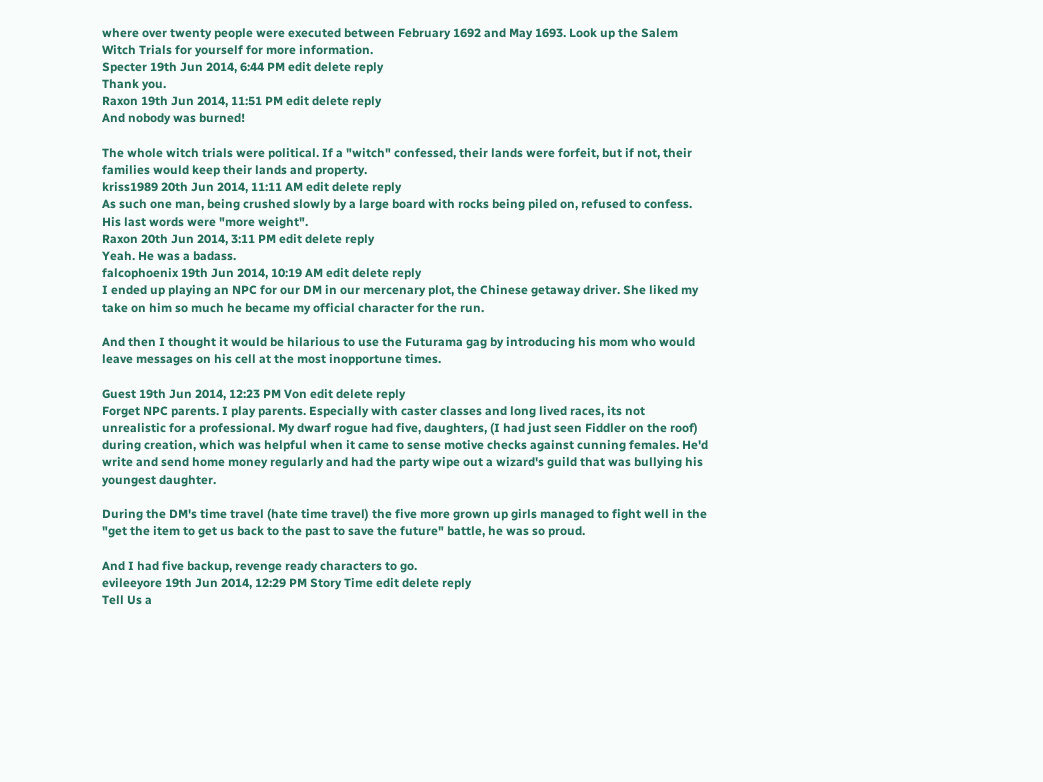where over twenty people were executed between February 1692 and May 1693. Look up the Salem Witch Trials for yourself for more information.
Specter 19th Jun 2014, 6:44 PM edit delete reply
Thank you.
Raxon 19th Jun 2014, 11:51 PM edit delete reply
And nobody was burned!

The whole witch trials were political. If a "witch" confessed, their lands were forfeit, but if not, their families would keep their lands and property.
kriss1989 20th Jun 2014, 11:11 AM edit delete reply
As such one man, being crushed slowly by a large board with rocks being piled on, refused to confess. His last words were "more weight".
Raxon 20th Jun 2014, 3:11 PM edit delete reply
Yeah. He was a badass.
falcophoenix 19th Jun 2014, 10:19 AM edit delete reply
I ended up playing an NPC for our DM in our mercenary plot, the Chinese getaway driver. She liked my take on him so much he became my official character for the run.

And then I thought it would be hilarious to use the Futurama gag by introducing his mom who would leave messages on his cell at the most inopportune times.

Guest 19th Jun 2014, 12:23 PM Von edit delete reply
Forget NPC parents. I play parents. Especially with caster classes and long lived races, its not unrealistic for a professional. My dwarf rogue had five, daughters, (I had just seen Fiddler on the roof) during creation, which was helpful when it came to sense motive checks against cunning females. He'd write and send home money regularly and had the party wipe out a wizard's guild that was bullying his youngest daughter.

During the DM's time travel (hate time travel) the five more grown up girls managed to fight well in the "get the item to get us back to the past to save the future" battle, he was so proud.

And I had five backup, revenge ready characters to go.
evileeyore 19th Jun 2014, 12:29 PM Story Time edit delete reply
Tell Us a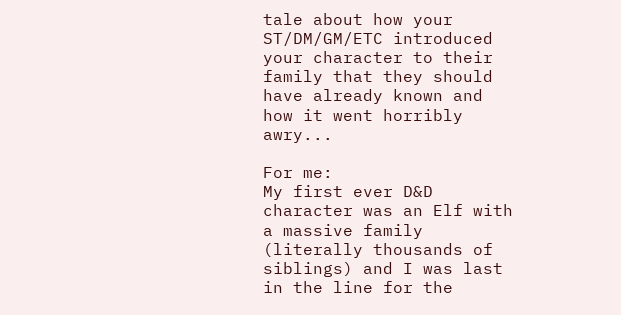tale about how your ST/DM/GM/ETC introduced your character to their family that they should have already known and how it went horribly awry...

For me:
My first ever D&D character was an Elf with a massive family (literally thousands of siblings) and I was last in the line for the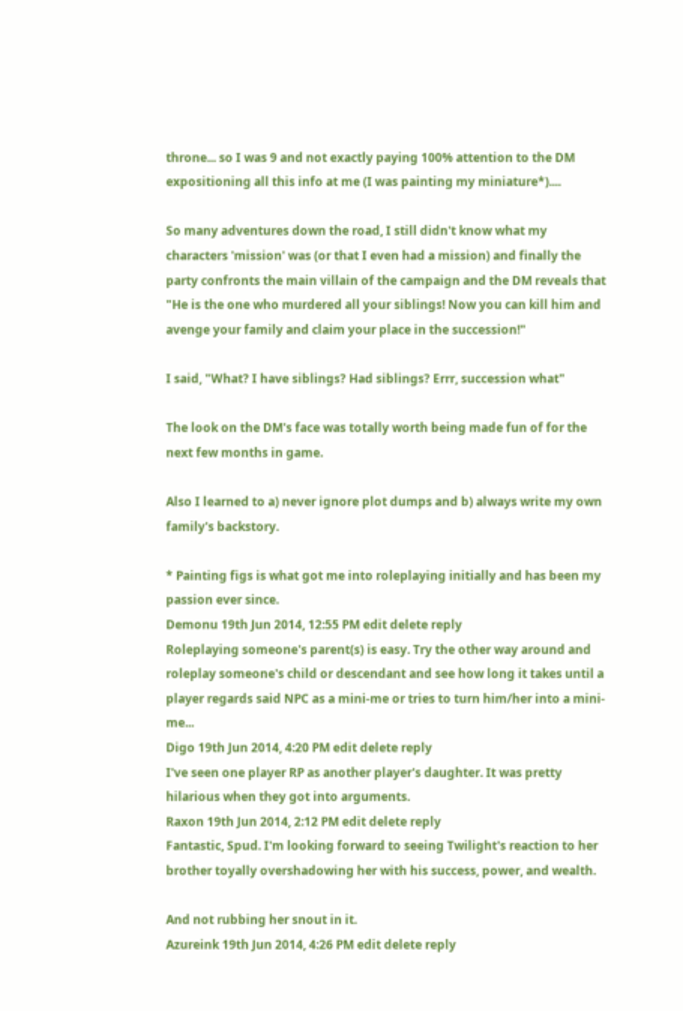throne... so I was 9 and not exactly paying 100% attention to the DM expositioning all this info at me (I was painting my miniature*)....

So many adventures down the road, I still didn't know what my characters 'mission' was (or that I even had a mission) and finally the party confronts the main villain of the campaign and the DM reveals that "He is the one who murdered all your siblings! Now you can kill him and avenge your family and claim your place in the succession!"

I said, "What? I have siblings? Had siblings? Errr, succession what"

The look on the DM's face was totally worth being made fun of for the next few months in game.

Also I learned to a) never ignore plot dumps and b) always write my own family's backstory.

* Painting figs is what got me into roleplaying initially and has been my passion ever since.
Demonu 19th Jun 2014, 12:55 PM edit delete reply
Roleplaying someone's parent(s) is easy. Try the other way around and roleplay someone's child or descendant and see how long it takes until a player regards said NPC as a mini-me or tries to turn him/her into a mini-me...
Digo 19th Jun 2014, 4:20 PM edit delete reply
I've seen one player RP as another player's daughter. It was pretty hilarious when they got into arguments.
Raxon 19th Jun 2014, 2:12 PM edit delete reply
Fantastic, Spud. I'm looking forward to seeing Twilight's reaction to her brother toyally overshadowing her with his success, power, and wealth.

And not rubbing her snout in it.
Azureink 19th Jun 2014, 4:26 PM edit delete reply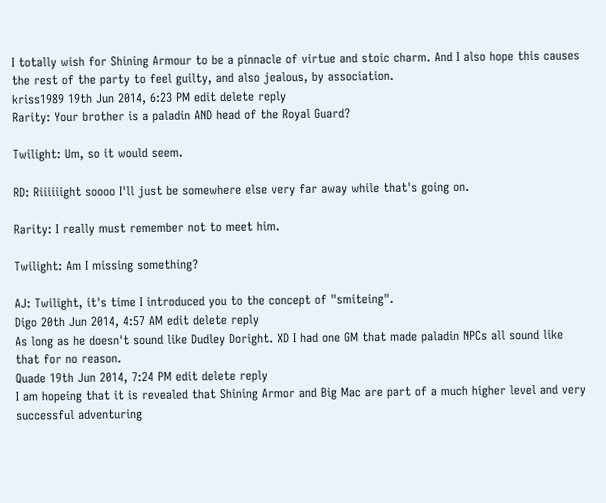I totally wish for Shining Armour to be a pinnacle of virtue and stoic charm. And I also hope this causes the rest of the party to feel guilty, and also jealous, by association.
kriss1989 19th Jun 2014, 6:23 PM edit delete reply
Rarity: Your brother is a paladin AND head of the Royal Guard?

Twilight: Um, so it would seem.

RD: Riiiiiight soooo I'll just be somewhere else very far away while that's going on.

Rarity: I really must remember not to meet him.

Twilight: Am I missing something?

AJ: Twilight, it's time I introduced you to the concept of "smiteing".
Digo 20th Jun 2014, 4:57 AM edit delete reply
As long as he doesn't sound like Dudley Doright. XD I had one GM that made paladin NPCs all sound like that for no reason.
Quade 19th Jun 2014, 7:24 PM edit delete reply
I am hopeing that it is revealed that Shining Armor and Big Mac are part of a much higher level and very successful adventuring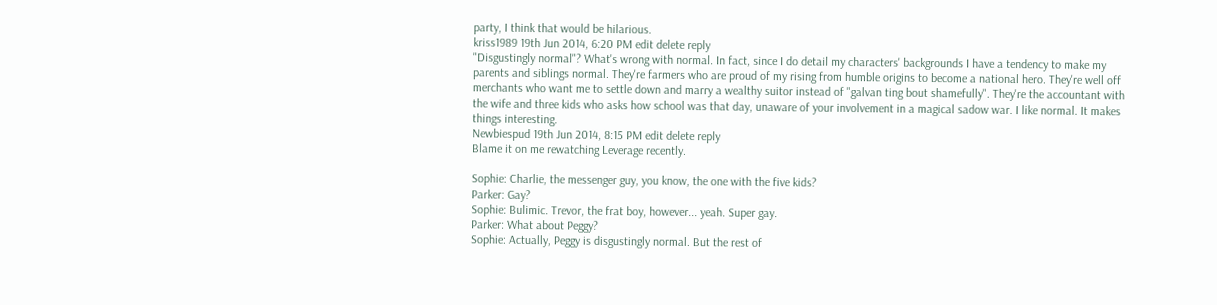party, I think that would be hilarious.
kriss1989 19th Jun 2014, 6:20 PM edit delete reply
"Disgustingly normal"? What's wrong with normal. In fact, since I do detail my characters' backgrounds I have a tendency to make my parents and siblings normal. They're farmers who are proud of my rising from humble origins to become a national hero. They're well off merchants who want me to settle down and marry a wealthy suitor instead of "galvan ting bout shamefully". They're the accountant with the wife and three kids who asks how school was that day, unaware of your involvement in a magical sadow war. I like normal. It makes things interesting.
Newbiespud 19th Jun 2014, 8:15 PM edit delete reply
Blame it on me rewatching Leverage recently.

Sophie: Charlie, the messenger guy, you know, the one with the five kids?
Parker: Gay?
Sophie: Bulimic. Trevor, the frat boy, however... yeah. Super gay.
Parker: What about Peggy?
Sophie: Actually, Peggy is disgustingly normal. But the rest of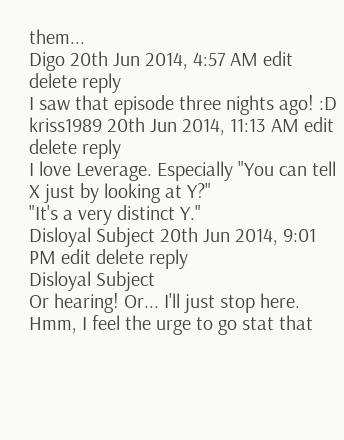them...
Digo 20th Jun 2014, 4:57 AM edit delete reply
I saw that episode three nights ago! :D
kriss1989 20th Jun 2014, 11:13 AM edit delete reply
I love Leverage. Especially "You can tell X just by looking at Y?"
"It's a very distinct Y."
Disloyal Subject 20th Jun 2014, 9:01 PM edit delete reply
Disloyal Subject
Or hearing! Or... I'll just stop here.
Hmm, I feel the urge to go stat that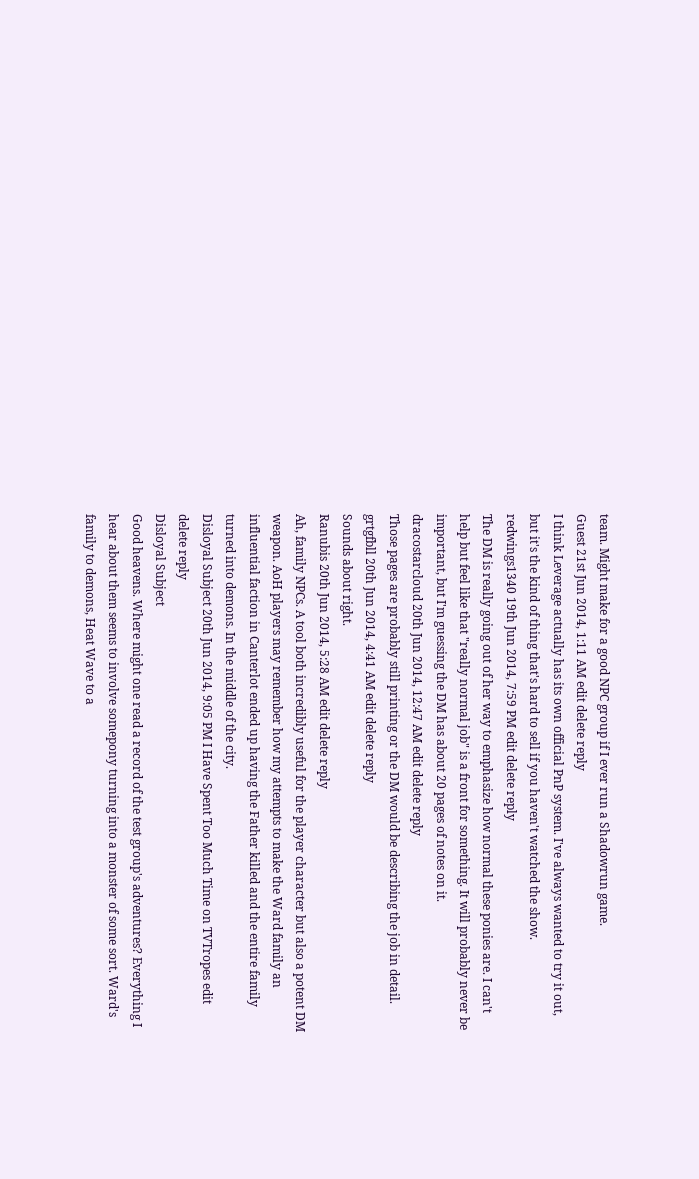team. Might make for a good NPC group if I ever run a Shadowrun game.
Guest 21st Jun 2014, 1:11 AM edit delete reply
I think Leverage actually has its own official PnP system. I've always wanted to try it out, but it's the kind of thing that's hard to sell if you haven't watched the show.
redwings1340 19th Jun 2014, 7:59 PM edit delete reply
The DM is really going out of her way to emphasize how normal these ponies are. I can't help but feel like that "really normal job" is a front for something. It will probably never be important, but I'm guessing the DM has about 20 pages of notes on it.
dracostarcloud 20th Jun 2014, 12:47 AM edit delete reply
Those pages are probably still printing or the DM would be describing the job in detail.
grtgfbll 20th Jun 2014, 4:41 AM edit delete reply
Sounds about right.
Ranubis 20th Jun 2014, 5:28 AM edit delete reply
Ah, family NPCs. A tool both incredibly useful for the player character but also a potent DM weapon. AoH players may remember how my attempts to make the Ward family an influential faction in Canterlot ended up having the Father killed and the entire family turned into demons. In the middle of the city.
Disloyal Subject 20th Jun 2014, 9:05 PM I Have Spent Too Much Time on TVTropes edit delete reply
Disloyal Subject
Good heavens. Where might one read a record of the test group's adventures? Everything I hear about them seems to involve somepony turning into a monster of some sort. Ward's family to demons, Heat Wave to a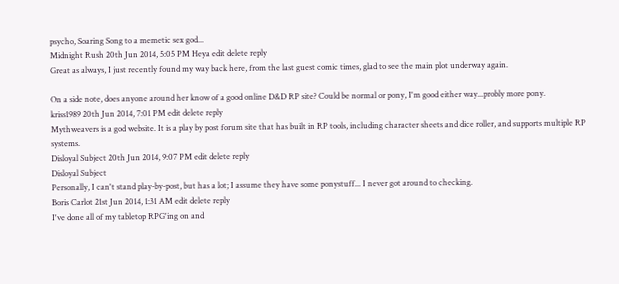psycho, Soaring Song to a memetic sex god...
Midnight Rush 20th Jun 2014, 5:05 PM Heya edit delete reply
Great as always, I just recently found my way back here, from the last guest comic times, glad to see the main plot underway again.

On a side note, does anyone around her know of a good online D&D RP site? Could be normal or pony, I'm good either way...probly more pony.
kriss1989 20th Jun 2014, 7:01 PM edit delete reply
Mythweavers is a god website. It is a play by post forum site that has built in RP tools, including character sheets and dice roller, and supports multiple RP systems.
Disloyal Subject 20th Jun 2014, 9:07 PM edit delete reply
Disloyal Subject
Personally, I can't stand play-by-post, but has a lot; I assume they have some ponystuff... I never got around to checking.
Boris Carlot 21st Jun 2014, 1:31 AM edit delete reply
I've done all of my tabletop RPG'ing on and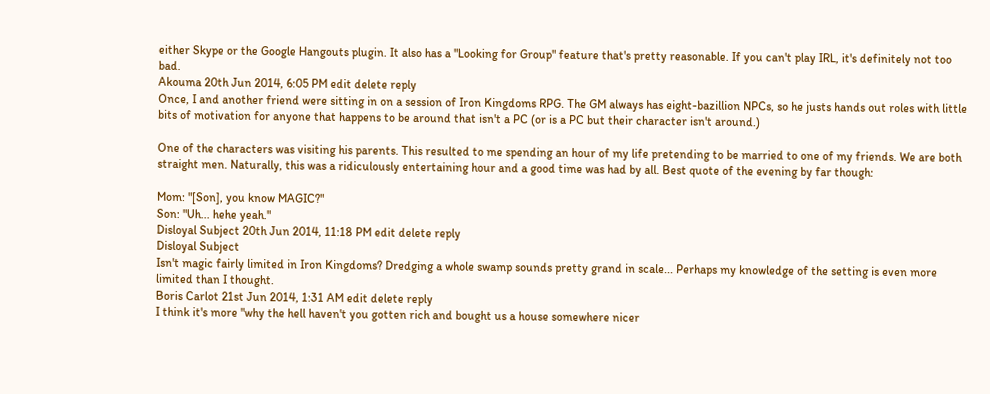either Skype or the Google Hangouts plugin. It also has a "Looking for Group" feature that's pretty reasonable. If you can't play IRL, it's definitely not too bad.
Akouma 20th Jun 2014, 6:05 PM edit delete reply
Once, I and another friend were sitting in on a session of Iron Kingdoms RPG. The GM always has eight-bazillion NPCs, so he justs hands out roles with little bits of motivation for anyone that happens to be around that isn't a PC (or is a PC but their character isn't around.)

One of the characters was visiting his parents. This resulted to me spending an hour of my life pretending to be married to one of my friends. We are both straight men. Naturally, this was a ridiculously entertaining hour and a good time was had by all. Best quote of the evening by far though:

Mom: "[Son], you know MAGIC?"
Son: "Uh... hehe yeah."
Disloyal Subject 20th Jun 2014, 11:18 PM edit delete reply
Disloyal Subject
Isn't magic fairly limited in Iron Kingdoms? Dredging a whole swamp sounds pretty grand in scale... Perhaps my knowledge of the setting is even more limited than I thought.
Boris Carlot 21st Jun 2014, 1:31 AM edit delete reply
I think it's more "why the hell haven't you gotten rich and bought us a house somewhere nicer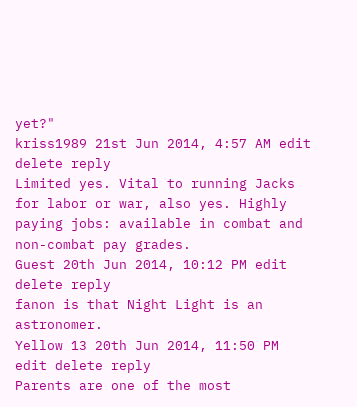yet?"
kriss1989 21st Jun 2014, 4:57 AM edit delete reply
Limited yes. Vital to running Jacks for labor or war, also yes. Highly paying jobs: available in combat and non-combat pay grades.
Guest 20th Jun 2014, 10:12 PM edit delete reply
fanon is that Night Light is an astronomer.
Yellow 13 20th Jun 2014, 11:50 PM edit delete reply
Parents are one of the most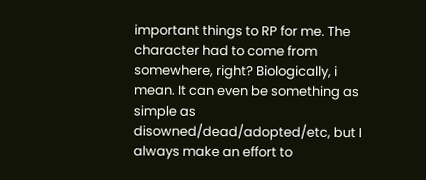important things to RP for me. The character had to come from somewhere, right? Biologically, i mean. It can even be something as simple as disowned/dead/adopted/etc, but I always make an effort to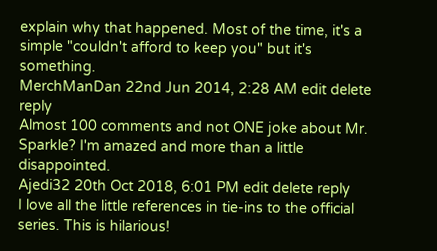explain why that happened. Most of the time, it's a simple "couldn't afford to keep you" but it's something.
MerchManDan 22nd Jun 2014, 2:28 AM edit delete reply
Almost 100 comments and not ONE joke about Mr. Sparkle? I'm amazed and more than a little disappointed.
Ajedi32 20th Oct 2018, 6:01 PM edit delete reply
I love all the little references in tie-ins to the official series. This is hilarious!